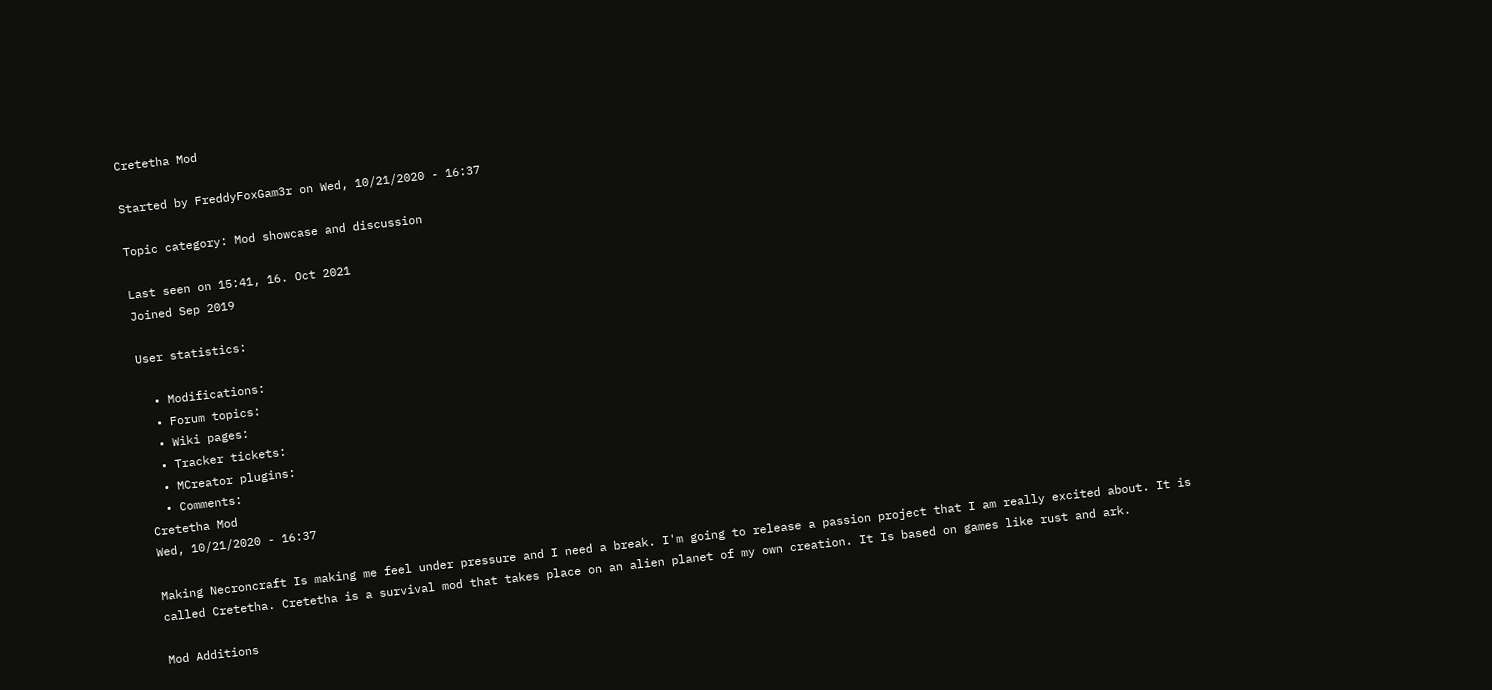Cretetha Mod

Started by FreddyFoxGam3r on Wed, 10/21/2020 - 16:37

Topic category: Mod showcase and discussion

Last seen on 15:41, 16. Oct 2021
Joined Sep 2019

User statistics:

  • Modifications:
  • Forum topics:
  • Wiki pages:
  • Tracker tickets:
  • MCreator plugins:
  • Comments:
Cretetha Mod
Wed, 10/21/2020 - 16:37

Making Necroncraft Is making me feel under pressure and I need a break. I'm going to release a passion project that I am really excited about. It is called Cretetha. Cretetha is a survival mod that takes place on an alien planet of my own creation. It Is based on games like rust and ark.

Mod Additions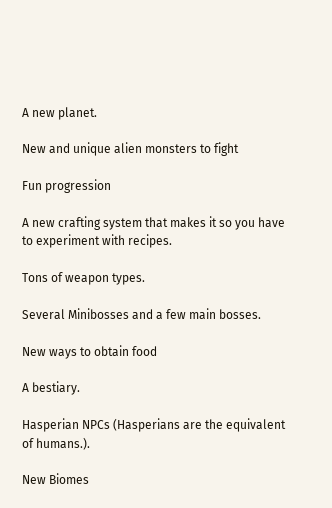A new planet.

New and unique alien monsters to fight

Fun progression

A new crafting system that makes it so you have to experiment with recipes.

Tons of weapon types.

Several Minibosses and a few main bosses.

New ways to obtain food

A bestiary.

Hasperian NPCs (Hasperians are the equivalent of humans.).

New Biomes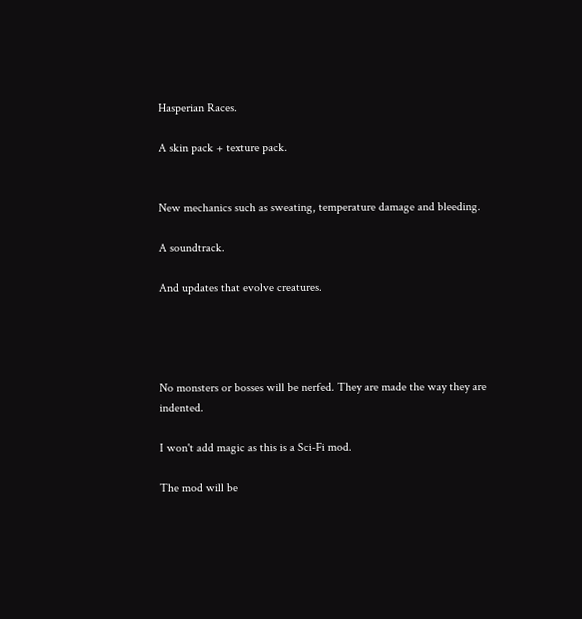Hasperian Races.

A skin pack + texture pack.


New mechanics such as sweating, temperature damage and bleeding.

A soundtrack.

And updates that evolve creatures.




No monsters or bosses will be nerfed. They are made the way they are indented.

I won't add magic as this is a Sci-Fi mod.

The mod will be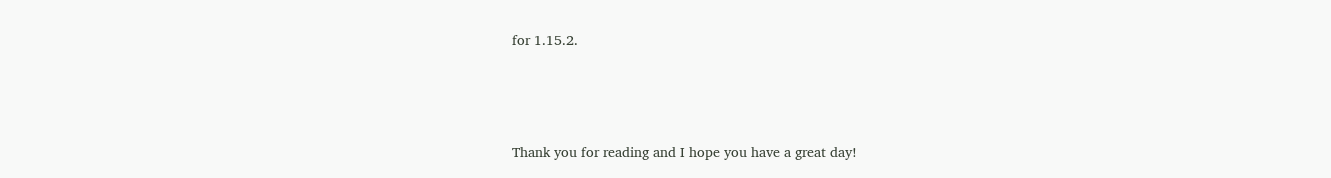for 1.15.2.



Thank you for reading and I hope you have a great day!